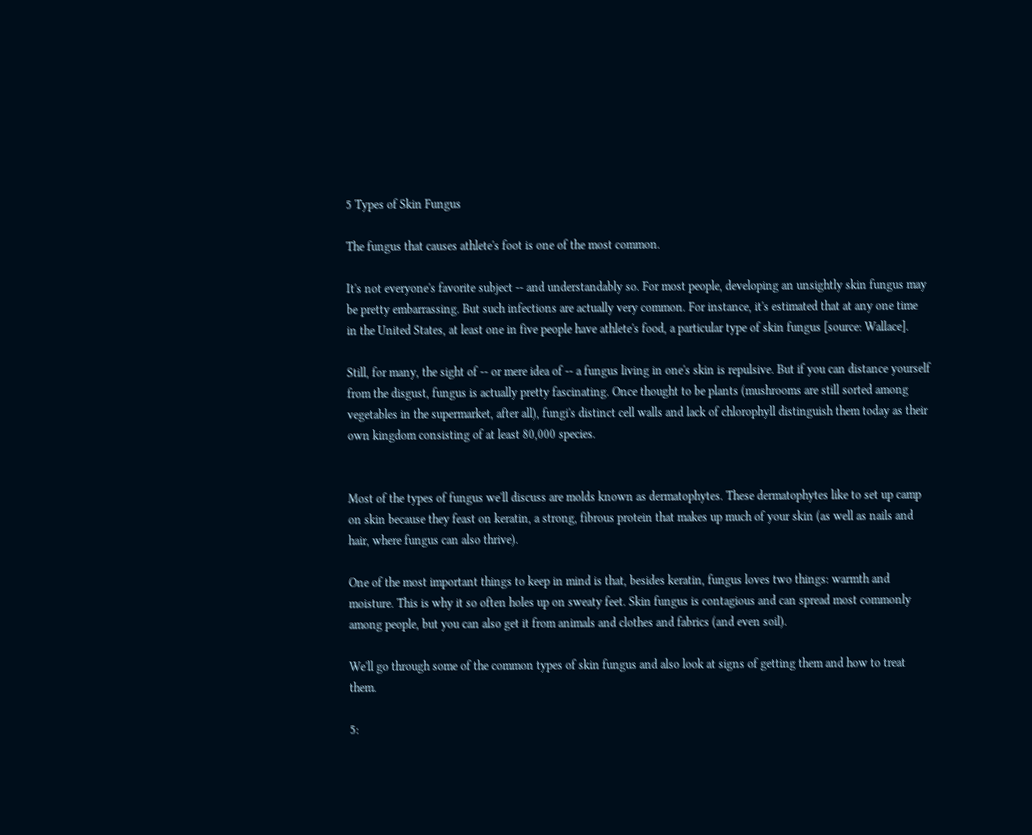5 Types of Skin Fungus

The fungus that causes athlete's foot is one of the most common.

It's not everyone's favorite subject -- and understandably so. For most people, developing an unsightly skin fungus may be pretty embarrassing. But such infections are actually very common. For instance, it's estimated that at any one time in the United States, at least one in five people have athlete's food, a particular type of skin fungus [source: Wallace].

Still, for many, the sight of -- or mere idea of -- a fungus living in one's skin is repulsive. But if you can distance yourself from the disgust, fungus is actually pretty fascinating. Once thought to be plants (mushrooms are still sorted among vegetables in the supermarket, after all), fungi's distinct cell walls and lack of chlorophyll distinguish them today as their own kingdom consisting of at least 80,000 species.


Most of the types of fungus we'll discuss are molds known as dermatophytes. These dermatophytes like to set up camp on skin because they feast on keratin, a strong, fibrous protein that makes up much of your skin (as well as nails and hair, where fungus can also thrive).

One of the most important things to keep in mind is that, besides keratin, fungus loves two things: warmth and moisture. This is why it so often holes up on sweaty feet. Skin fungus is contagious and can spread most commonly among people, but you can also get it from animals and clothes and fabrics (and even soil).

We'll go through some of the common types of skin fungus and also look at signs of getting them and how to treat them.

5: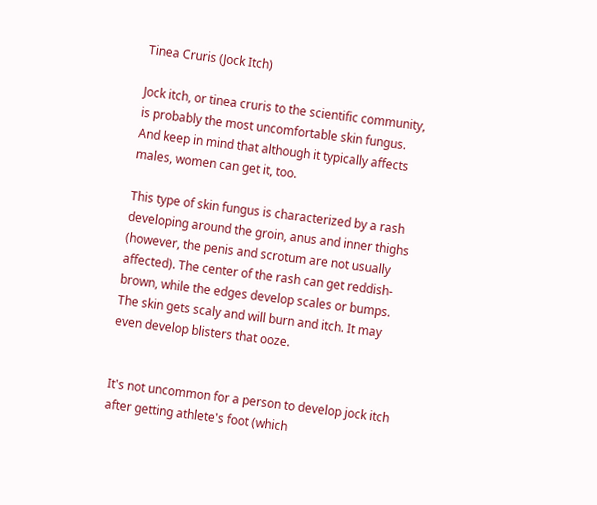Tinea Cruris (Jock Itch)

Jock itch, or tinea cruris to the scientific community, is probably the most uncomfortable skin fungus. And keep in mind that although it typically affects males, women can get it, too.

This type of skin fungus is characterized by a rash developing around the groin, anus and inner thighs (however, the penis and scrotum are not usually affected). The center of the rash can get reddish-brown, while the edges develop scales or bumps. The skin gets scaly and will burn and itch. It may even develop blisters that ooze.


It's not uncommon for a person to develop jock itch after getting athlete's foot (which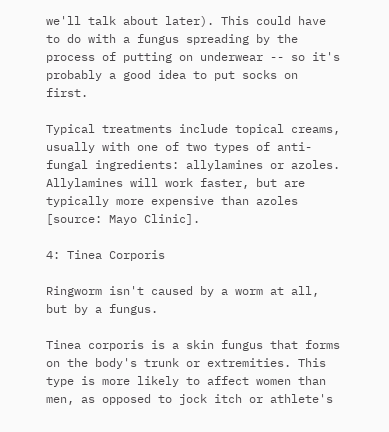we'll talk about later). This could have to do with a fungus spreading by the process of putting on underwear -- so it's probably a good idea to put socks on first.

Typical treatments include topical creams, usually with one of two types of anti-fungal ingredients: allylamines or azoles. Allylamines will work faster, but are typically more expensive than azoles [source: Mayo Clinic].

4: Tinea Corporis

Ringworm isn't caused by a worm at all, but by a fungus.

Tinea corporis is a skin fungus that forms on the body's trunk or extremities. This type is more likely to affect women than men, as opposed to jock itch or athlete's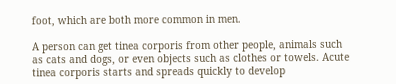foot, which are both more common in men.

A person can get tinea corporis from other people, animals such as cats and dogs, or even objects such as clothes or towels. Acute tinea corporis starts and spreads quickly to develop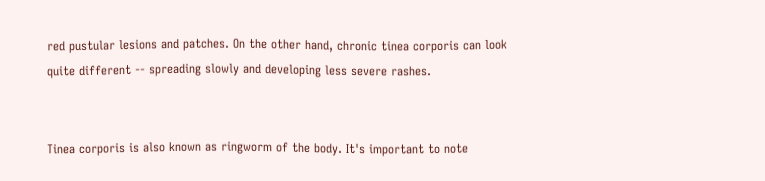red pustular lesions and patches. On the other hand, chronic tinea corporis can look quite different -- spreading slowly and developing less severe rashes.


Tinea corporis is also known as ringworm of the body. It's important to note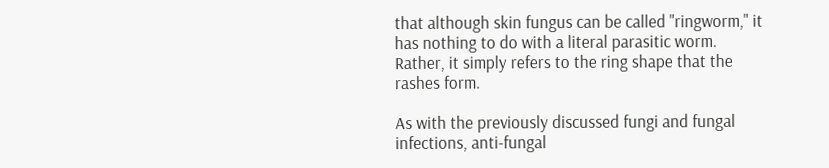that although skin fungus can be called "ringworm," it has nothing to do with a literal parasitic worm. Rather, it simply refers to the ring shape that the rashes form.

As with the previously discussed fungi and fungal infections, anti-fungal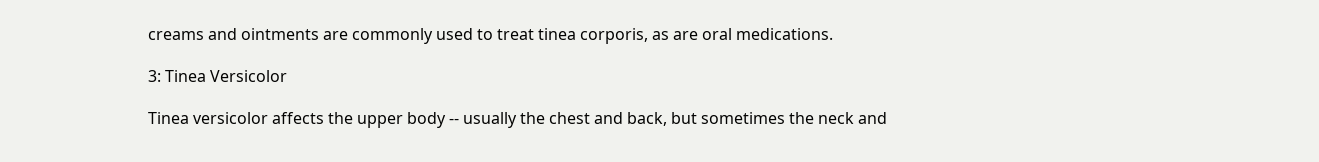creams and ointments are commonly used to treat tinea corporis, as are oral medications.

3: Tinea Versicolor

Tinea versicolor affects the upper body -- usually the chest and back, but sometimes the neck and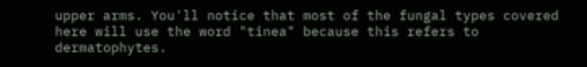upper arms. You'll notice that most of the fungal types covered here will use the word "tinea" because this refers to dermatophytes.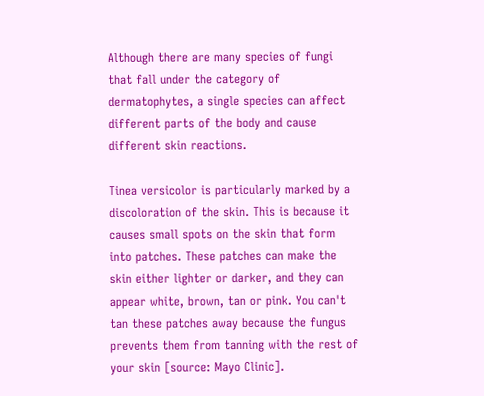Although there are many species of fungi that fall under the category of dermatophytes, a single species can affect different parts of the body and cause different skin reactions.

Tinea versicolor is particularly marked by a discoloration of the skin. This is because it causes small spots on the skin that form into patches. These patches can make the skin either lighter or darker, and they can appear white, brown, tan or pink. You can't tan these patches away because the fungus prevents them from tanning with the rest of your skin [source: Mayo Clinic].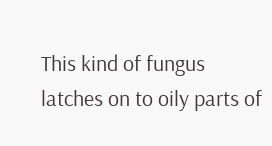This kind of fungus latches on to oily parts of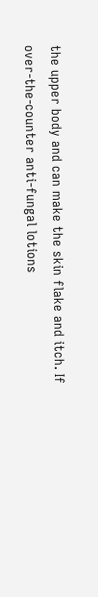the upper body and can make the skin flake and itch. If over-the-counter anti-fungal lotions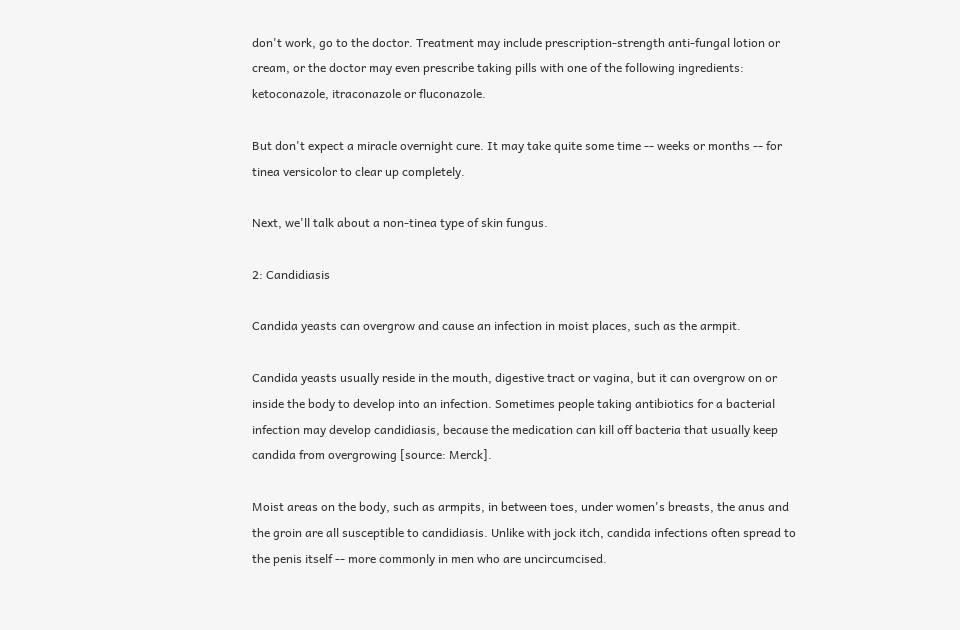don't work, go to the doctor. Treatment may include prescription-strength anti-fungal lotion or cream, or the doctor may even prescribe taking pills with one of the following ingredients: ketoconazole, itraconazole or fluconazole.

But don't expect a miracle overnight cure. It may take quite some time -- weeks or months -- for tinea versicolor to clear up completely.

Next, we'll talk about a non-tinea type of skin fungus.

2: Candidiasis

Candida yeasts can overgrow and cause an infection in moist places, such as the armpit.

Candida yeasts usually reside in the mouth, digestive tract or vagina, but it can overgrow on or inside the body to develop into an infection. Sometimes people taking antibiotics for a bacterial infection may develop candidiasis, because the medication can kill off bacteria that usually keep candida from overgrowing [source: Merck].

Moist areas on the body, such as armpits, in between toes, under women's breasts, the anus and the groin are all susceptible to candidiasis. Unlike with jock itch, candida infections often spread to the penis itself -- more commonly in men who are uncircumcised.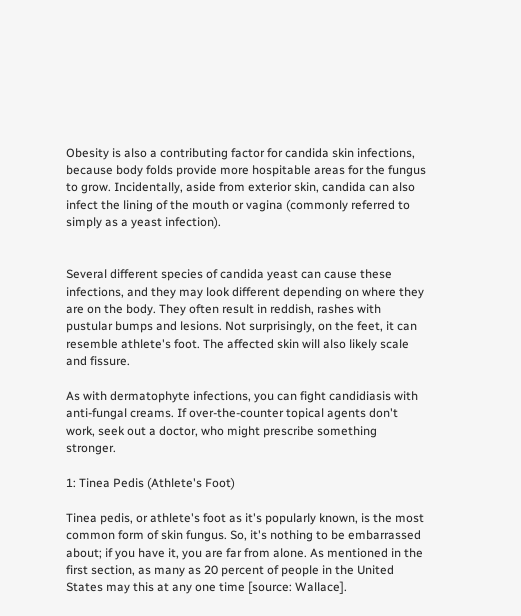Obesity is also a contributing factor for candida skin infections, because body folds provide more hospitable areas for the fungus to grow. Incidentally, aside from exterior skin, candida can also infect the lining of the mouth or vagina (commonly referred to simply as a yeast infection).


Several different species of candida yeast can cause these infections, and they may look different depending on where they are on the body. They often result in reddish, rashes with pustular bumps and lesions. Not surprisingly, on the feet, it can resemble athlete's foot. The affected skin will also likely scale and fissure.

As with dermatophyte infections, you can fight candidiasis with anti-fungal creams. If over-the-counter topical agents don't work, seek out a doctor, who might prescribe something stronger.

1: Tinea Pedis (Athlete's Foot)

Tinea pedis, or athlete's foot as it's popularly known, is the most common form of skin fungus. So, it's nothing to be embarrassed about; if you have it, you are far from alone. As mentioned in the first section, as many as 20 percent of people in the United States may this at any one time [source: Wallace].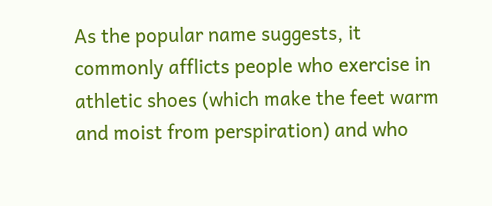As the popular name suggests, it commonly afflicts people who exercise in athletic shoes (which make the feet warm and moist from perspiration) and who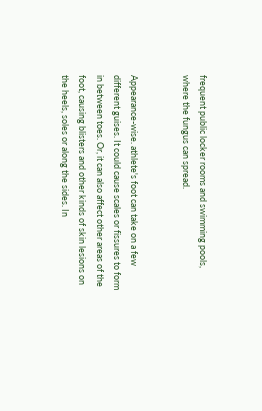frequent public locker rooms and swimming pools, where the fungus can spread.


Appearance-wise. athlete's foot can take on a few different guises. It could cause scales or fissures to form in between toes. Or, it can also affect other areas of the foot, causing blisters and other kinds of skin lesions on the heels, soles or along the sides. In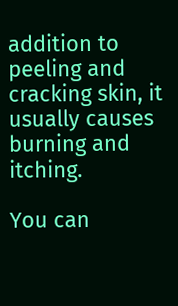addition to peeling and cracking skin, it usually causes burning and itching.

You can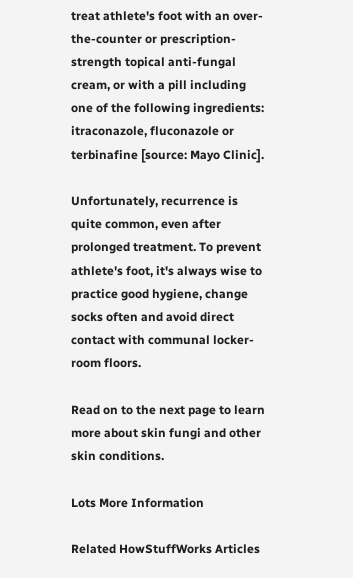treat athlete's foot with an over-the-counter or prescription-strength topical anti-fungal cream, or with a pill including one of the following ingredients: itraconazole, fluconazole or terbinafine [source: Mayo Clinic].

Unfortunately, recurrence is quite common, even after prolonged treatment. To prevent athlete's foot, it's always wise to practice good hygiene, change socks often and avoid direct contact with communal locker-room floors.

Read on to the next page to learn more about skin fungi and other skin conditions.

Lots More Information

Related HowStuffWorks Articles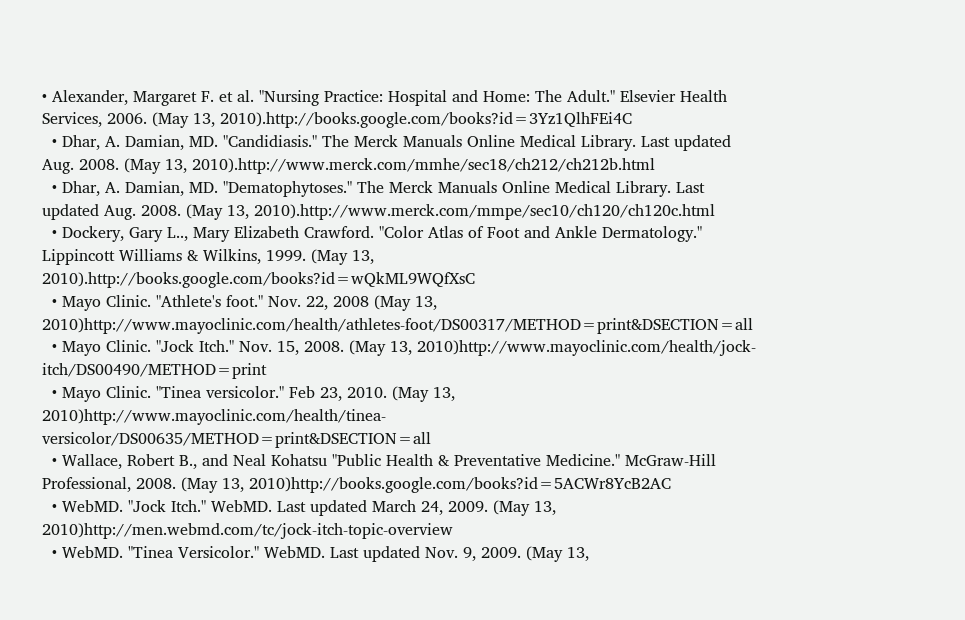• Alexander, Margaret F. et al. "Nursing Practice: Hospital and Home: The Adult." Elsevier Health Services, 2006. (May 13, 2010).http://books.google.com/books?id=3Yz1QlhFEi4C
  • Dhar, A. Damian, MD. "Candidiasis." The Merck Manuals Online Medical Library. Last updated Aug. 2008. (May 13, 2010).http://www.merck.com/mmhe/sec18/ch212/ch212b.html
  • Dhar, A. Damian, MD. "Dematophytoses." The Merck Manuals Online Medical Library. Last updated Aug. 2008. (May 13, 2010).http://www.merck.com/mmpe/sec10/ch120/ch120c.html
  • Dockery, Gary L.., Mary Elizabeth Crawford. "Color Atlas of Foot and Ankle Dermatology." Lippincott Williams & Wilkins, 1999. (May 13, 2010).http://books.google.com/books?id=wQkML9WQfXsC
  • Mayo Clinic. "Athlete's foot." Nov. 22, 2008 (May 13, 2010)http://www.mayoclinic.com/health/athletes-foot/DS00317/METHOD=print&DSECTION=all
  • Mayo Clinic. "Jock Itch." Nov. 15, 2008. (May 13, 2010)http://www.mayoclinic.com/health/jock-itch/DS00490/METHOD=print
  • Mayo Clinic. "Tinea versicolor." Feb 23, 2010. (May 13, 2010)http://www.mayoclinic.com/health/tinea-versicolor/DS00635/METHOD=print&DSECTION=all
  • Wallace, Robert B., and Neal Kohatsu "Public Health & Preventative Medicine." McGraw-Hill Professional, 2008. (May 13, 2010)http://books.google.com/books?id=5ACWr8YcB2AC
  • WebMD. "Jock Itch." WebMD. Last updated March 24, 2009. (May 13, 2010)http://men.webmd.com/tc/jock-itch-topic-overview
  • WebMD. "Tinea Versicolor." WebMD. Last updated Nov. 9, 2009. (May 13,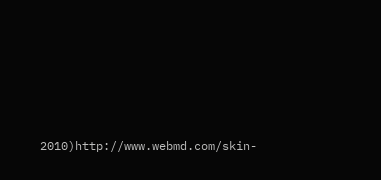2010)http://www.webmd.com/skin-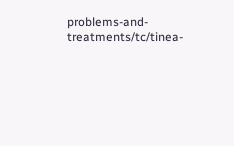problems-and-treatments/tc/tinea-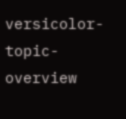versicolor-topic-overview